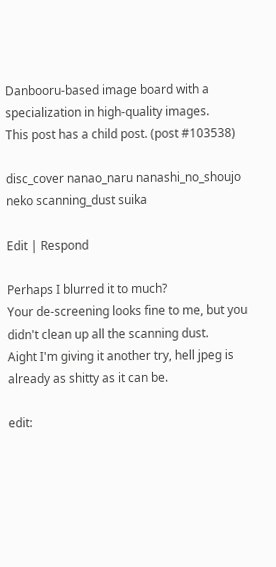Danbooru-based image board with a specialization in high-quality images.
This post has a child post. (post #103538)

disc_cover nanao_naru nanashi_no_shoujo neko scanning_dust suika

Edit | Respond

Perhaps I blurred it to much?
Your de-screening looks fine to me, but you didn't clean up all the scanning dust.
Aight I'm giving it another try, hell jpeg is already as shitty as it can be.

edit: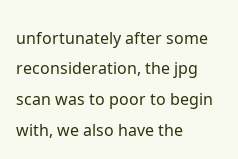unfortunately after some reconsideration, the jpg scan was to poor to begin with, we also have the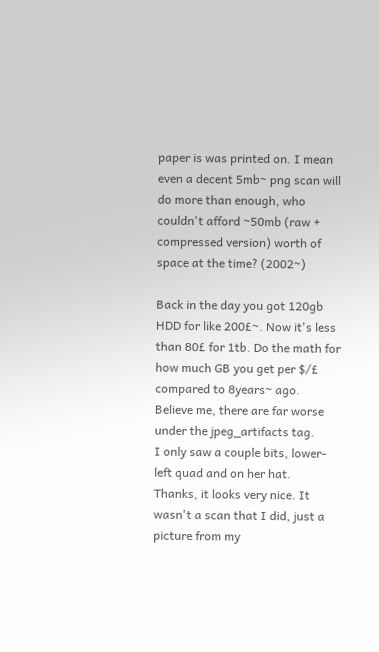paper is was printed on. I mean even a decent 5mb~ png scan will do more than enough, who couldn't afford ~50mb (raw + compressed version) worth of space at the time? (2002~)

Back in the day you got 120gb HDD for like 200£~. Now it's less than 80£ for 1tb. Do the math for how much GB you get per $/£ compared to 8years~ ago.
Believe me, there are far worse under the jpeg_artifacts tag.
I only saw a couple bits, lower-left quad and on her hat.
Thanks, it looks very nice. It wasn't a scan that I did, just a picture from my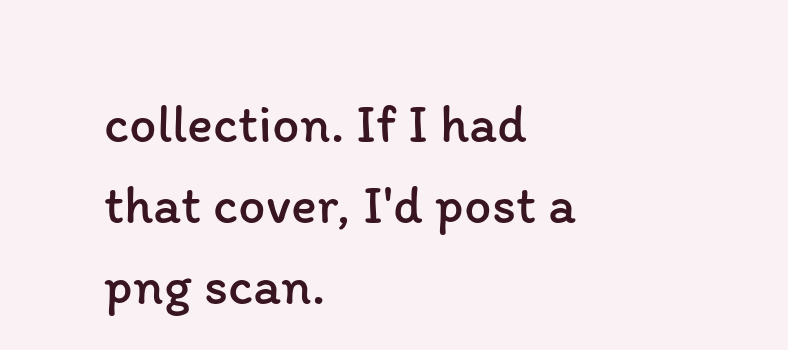collection. If I had that cover, I'd post a png scan.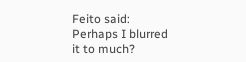Feito said:
Perhaps I blurred it to much?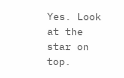Yes. Look at the star on top.